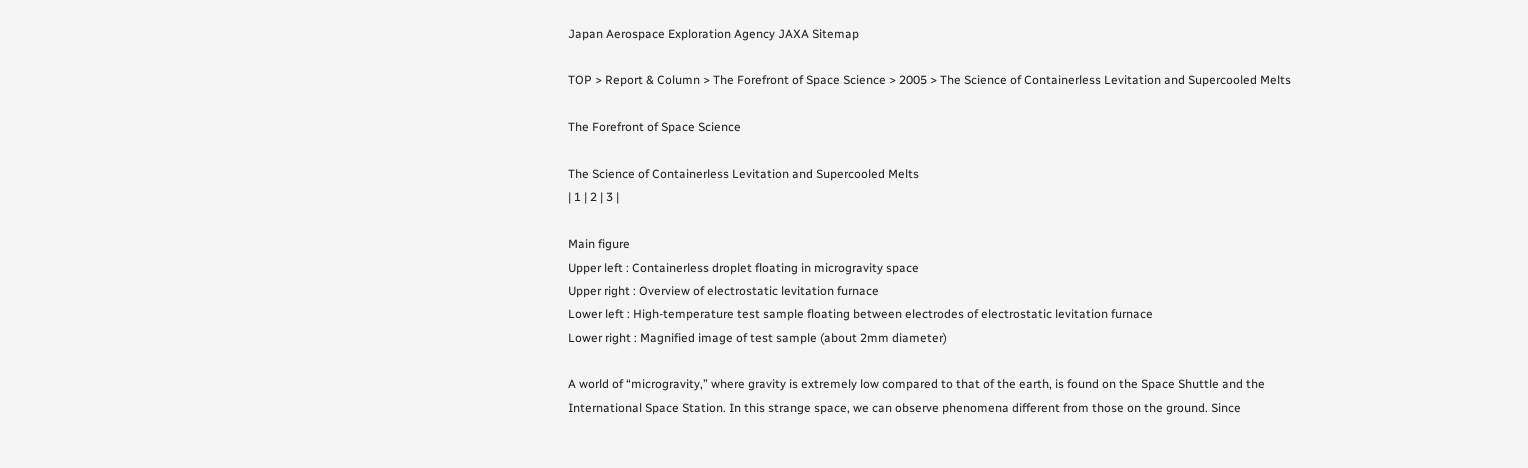Japan Aerospace Exploration Agency JAXA Sitemap

TOP > Report & Column > The Forefront of Space Science > 2005 > The Science of Containerless Levitation and Supercooled Melts

The Forefront of Space Science

The Science of Containerless Levitation and Supercooled Melts
| 1 | 2 | 3 |

Main figure
Upper left : Containerless droplet floating in microgravity space
Upper right : Overview of electrostatic levitation furnace
Lower left : High-temperature test sample floating between electrodes of electrostatic levitation furnace
Lower right : Magnified image of test sample (about 2mm diameter)

A world of “microgravity,” where gravity is extremely low compared to that of the earth, is found on the Space Shuttle and the International Space Station. In this strange space, we can observe phenomena different from those on the ground. Since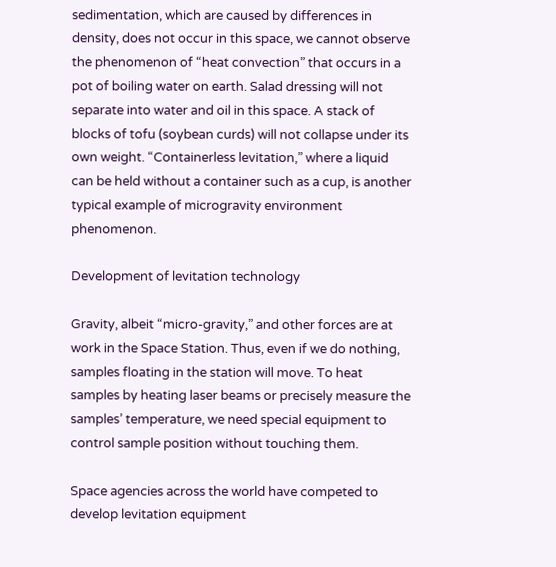sedimentation, which are caused by differences in density, does not occur in this space, we cannot observe the phenomenon of “heat convection” that occurs in a pot of boiling water on earth. Salad dressing will not separate into water and oil in this space. A stack of blocks of tofu (soybean curds) will not collapse under its own weight. “Containerless levitation,” where a liquid can be held without a container such as a cup, is another typical example of microgravity environment phenomenon.

Development of levitation technology

Gravity, albeit “micro-gravity,” and other forces are at work in the Space Station. Thus, even if we do nothing, samples floating in the station will move. To heat samples by heating laser beams or precisely measure the samples’ temperature, we need special equipment to control sample position without touching them.

Space agencies across the world have competed to develop levitation equipment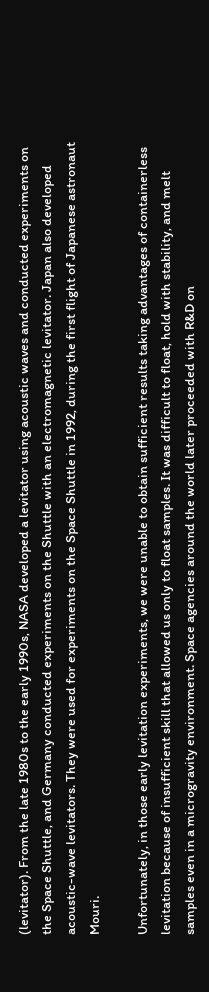(levitator). From the late 1980s to the early 1990s, NASA developed a levitator using acoustic waves and conducted experiments on the Space Shuttle, and Germany conducted experiments on the Shuttle with an electromagnetic levitator. Japan also developed acoustic-wave levitators. They were used for experiments on the Space Shuttle in 1992, during the first flight of Japanese astronaut Mouri.

Unfortunately, in those early levitation experiments, we were unable to obtain sufficient results taking advantages of containerless levitation because of insufficient skill that allowed us only to float samples. It was difficult to float, hold with stability, and melt samples even in a microgravity environment. Space agencies around the world later proceeded with R&D on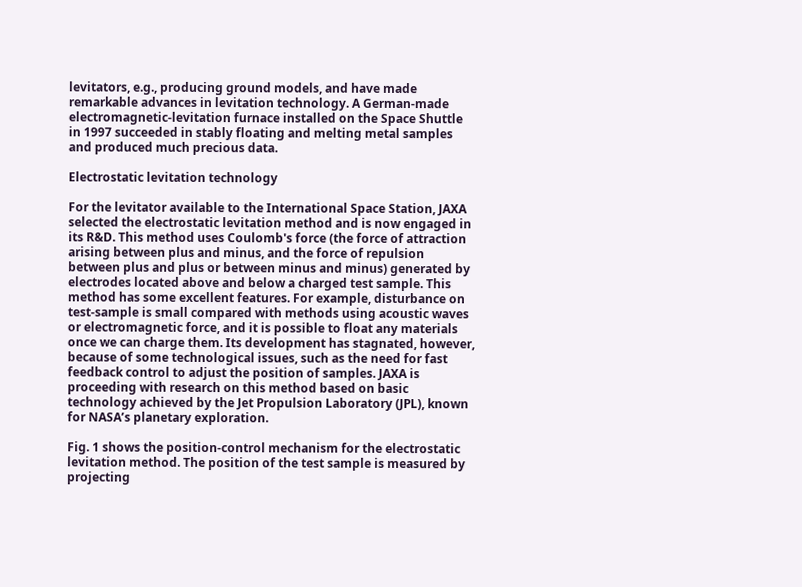levitators, e.g., producing ground models, and have made remarkable advances in levitation technology. A German-made electromagnetic-levitation furnace installed on the Space Shuttle in 1997 succeeded in stably floating and melting metal samples and produced much precious data.

Electrostatic levitation technology

For the levitator available to the International Space Station, JAXA selected the electrostatic levitation method and is now engaged in its R&D. This method uses Coulomb's force (the force of attraction arising between plus and minus, and the force of repulsion between plus and plus or between minus and minus) generated by electrodes located above and below a charged test sample. This method has some excellent features. For example, disturbance on test-sample is small compared with methods using acoustic waves or electromagnetic force, and it is possible to float any materials once we can charge them. Its development has stagnated, however, because of some technological issues, such as the need for fast feedback control to adjust the position of samples. JAXA is proceeding with research on this method based on basic technology achieved by the Jet Propulsion Laboratory (JPL), known for NASA’s planetary exploration.

Fig. 1 shows the position-control mechanism for the electrostatic levitation method. The position of the test sample is measured by projecting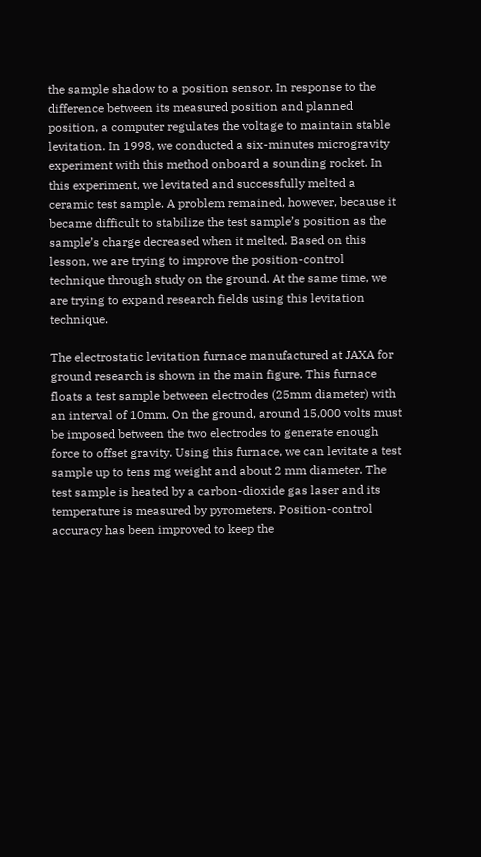the sample shadow to a position sensor. In response to the difference between its measured position and planned position, a computer regulates the voltage to maintain stable levitation. In 1998, we conducted a six-minutes microgravity experiment with this method onboard a sounding rocket. In this experiment, we levitated and successfully melted a ceramic test sample. A problem remained, however, because it became difficult to stabilize the test sample’s position as the sample’s charge decreased when it melted. Based on this lesson, we are trying to improve the position-control technique through study on the ground. At the same time, we are trying to expand research fields using this levitation technique.

The electrostatic levitation furnace manufactured at JAXA for ground research is shown in the main figure. This furnace floats a test sample between electrodes (25mm diameter) with an interval of 10mm. On the ground, around 15,000 volts must be imposed between the two electrodes to generate enough force to offset gravity. Using this furnace, we can levitate a test sample up to tens mg weight and about 2 mm diameter. The test sample is heated by a carbon-dioxide gas laser and its temperature is measured by pyrometers. Position-control accuracy has been improved to keep the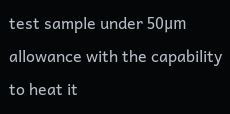test sample under 50μm allowance with the capability to heat it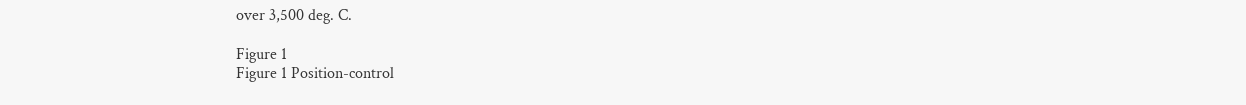over 3,500 deg. C.

Figure 1
Figure 1 Position-control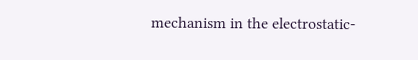mechanism in the electrostatic-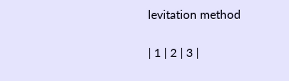levitation method

| 1 | 2 | 3 |